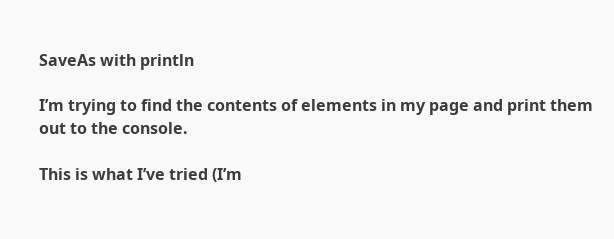SaveAs with println

I’m trying to find the contents of elements in my page and print them out to the console.

This is what I’ve tried (I’m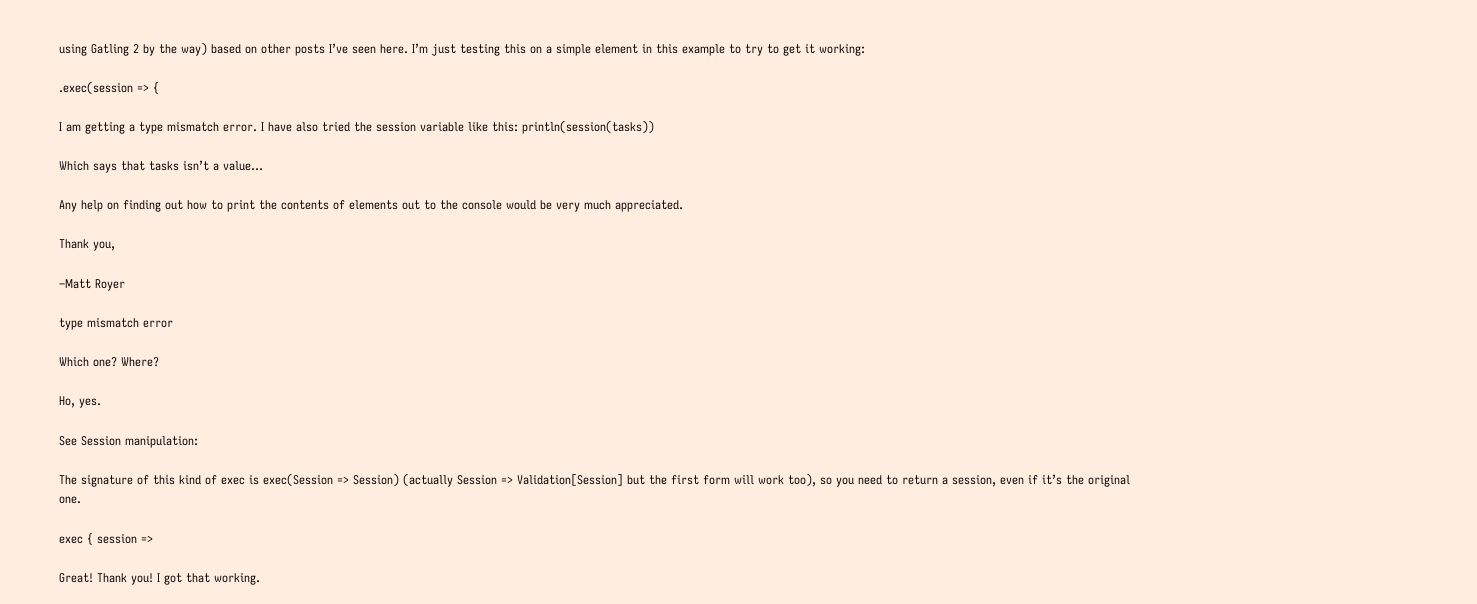using Gatling 2 by the way) based on other posts I’ve seen here. I’m just testing this on a simple element in this example to try to get it working:

.exec(session => {

I am getting a type mismatch error. I have also tried the session variable like this: println(session(tasks))

Which says that tasks isn’t a value…

Any help on finding out how to print the contents of elements out to the console would be very much appreciated.

Thank you,

–Matt Royer

type mismatch error

Which one? Where?

Ho, yes.

See Session manipulation:

The signature of this kind of exec is exec(Session => Session) (actually Session => Validation[Session] but the first form will work too), so you need to return a session, even if it’s the original one.

exec { session =>

Great! Thank you! I got that working.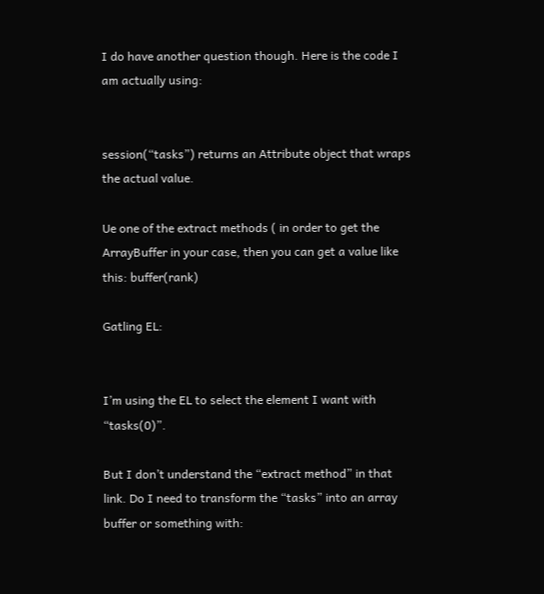I do have another question though. Here is the code I am actually using:


session(“tasks”) returns an Attribute object that wraps the actual value.

Ue one of the extract methods ( in order to get the ArrayBuffer in your case, then you can get a value like this: buffer(rank)

Gatling EL:


I’m using the EL to select the element I want with “tasks(0)”.

But I don’t understand the “extract method” in that link. Do I need to transform the “tasks” into an array buffer or something with: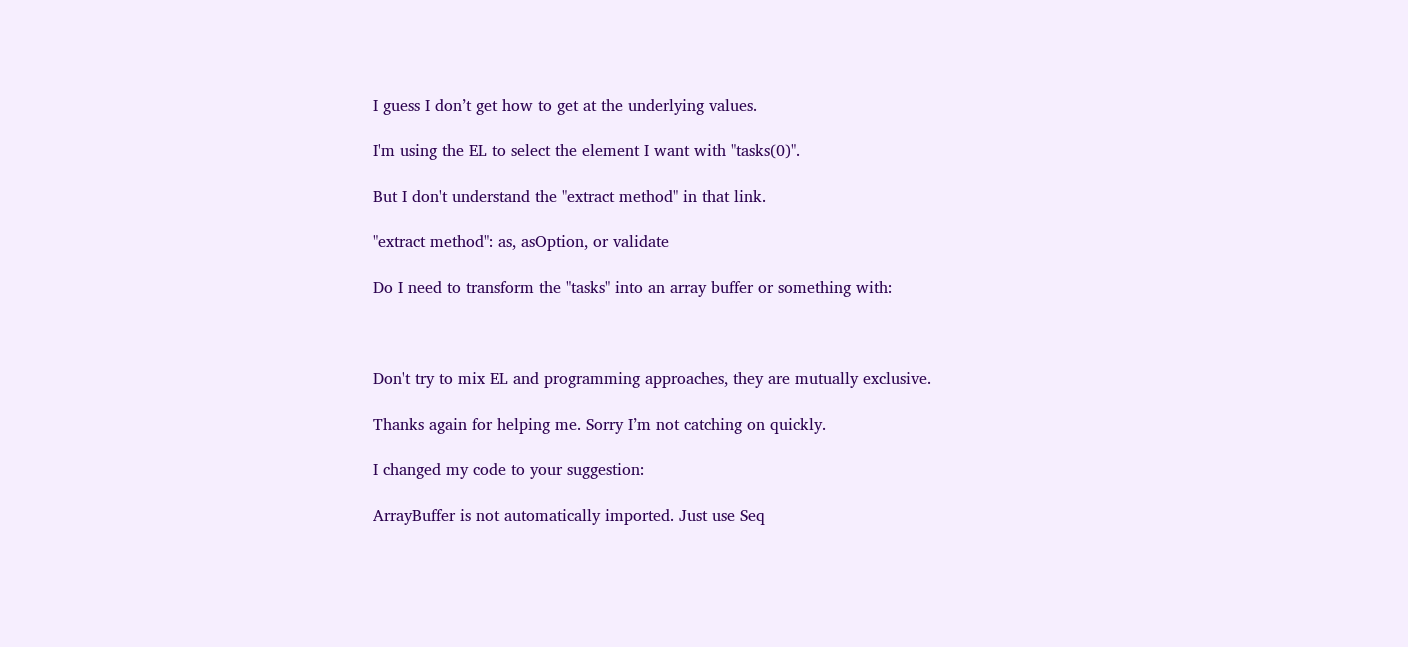I guess I don’t get how to get at the underlying values.

I'm using the EL to select the element I want with "tasks(0)".

But I don't understand the "extract method" in that link.

"extract method": as, asOption, or validate

Do I need to transform the "tasks" into an array buffer or something with:



Don't try to mix EL and programming approaches, they are mutually exclusive.

Thanks again for helping me. Sorry I’m not catching on quickly.

I changed my code to your suggestion:

ArrayBuffer is not automatically imported. Just use Seq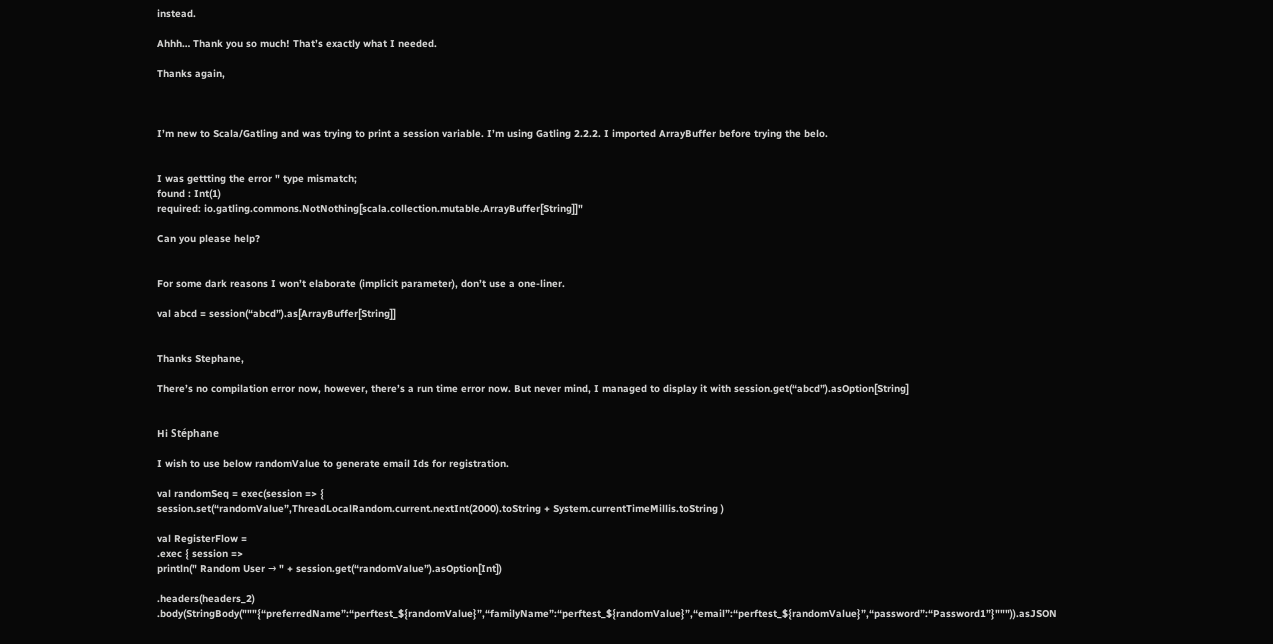instead.

Ahhh… Thank you so much! That’s exactly what I needed.

Thanks again,



I’m new to Scala/Gatling and was trying to print a session variable. I’m using Gatling 2.2.2. I imported ArrayBuffer before trying the belo.


I was gettting the error " type mismatch;
found : Int(1)
required: io.gatling.commons.NotNothing[scala.collection.mutable.ArrayBuffer[String]]"

Can you please help?


For some dark reasons I won’t elaborate (implicit parameter), don’t use a one-liner.

val abcd = session(“abcd”).as[ArrayBuffer[String]]


Thanks Stephane,

There’s no compilation error now, however, there’s a run time error now. But never mind, I managed to display it with session.get(“abcd”).asOption[String]


Hi Stéphane

I wish to use below randomValue to generate email Ids for registration.

val randomSeq = exec(session => {
session.set(“randomValue”,ThreadLocalRandom.current.nextInt(2000).toString + System.currentTimeMillis.toString )

val RegisterFlow =
.exec { session =>
println(" Random User → " + session.get(“randomValue”).asOption[Int])

.headers(headers_2) .body(StringBody("""{“preferredName”:“perftest_${randomValue}”,“familyName”:“perftest_${randomValue}”,“email”:“perftest_${randomValue}”,“password”:“Password1”}""")).asJSON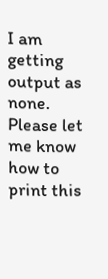I am getting output as none. Please let me know how to print this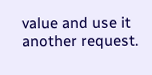value and use it another request.